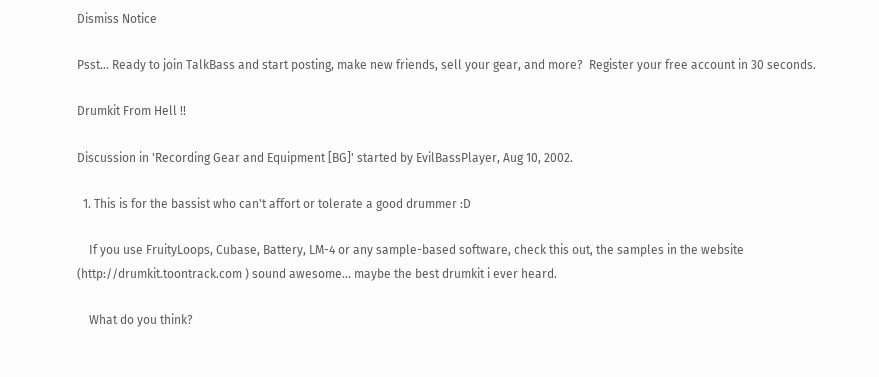Dismiss Notice

Psst... Ready to join TalkBass and start posting, make new friends, sell your gear, and more?  Register your free account in 30 seconds.

Drumkit From Hell !!

Discussion in 'Recording Gear and Equipment [BG]' started by EvilBassPlayer, Aug 10, 2002.

  1. This is for the bassist who can't affort or tolerate a good drummer :D

    If you use FruityLoops, Cubase, Battery, LM-4 or any sample-based software, check this out, the samples in the website (http://drumkit.toontrack.com ) sound awesome... maybe the best drumkit i ever heard.

    What do you think?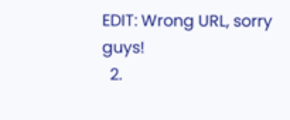EDIT: Wrong URL, sorry guys!
  2.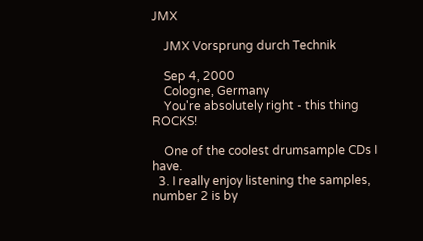JMX

    JMX Vorsprung durch Technik

    Sep 4, 2000
    Cologne, Germany
    You're absolutely right - this thing ROCKS!

    One of the coolest drumsample CDs I have.
  3. I really enjoy listening the samples, number 2 is by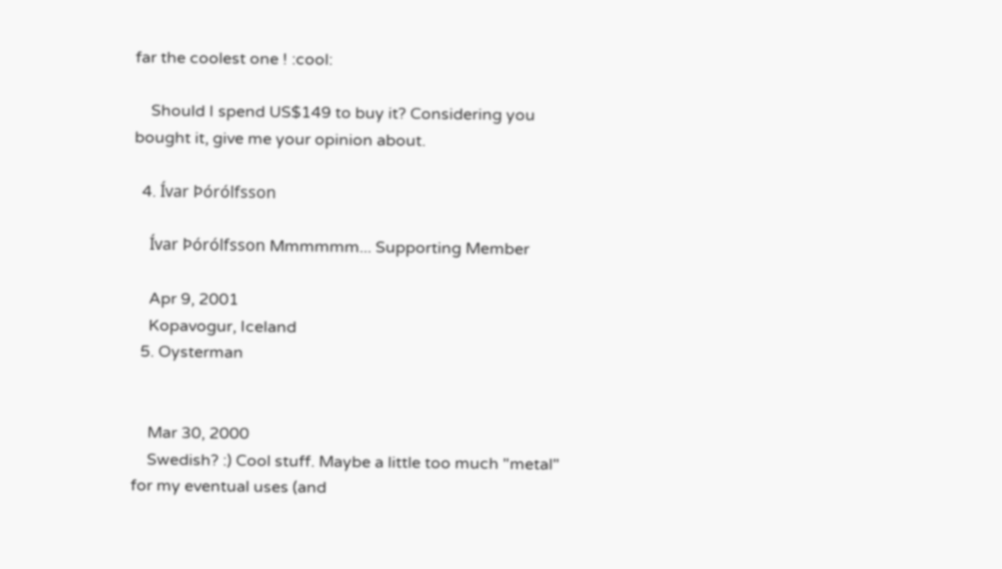far the coolest one ! :cool:

    Should I spend US$149 to buy it? Considering you bought it, give me your opinion about.

  4. Ívar Þórólfsson

    Ívar Þórólfsson Mmmmmm... Supporting Member

    Apr 9, 2001
    Kopavogur, Iceland
  5. Oysterman


    Mar 30, 2000
    Swedish? :) Cool stuff. Maybe a little too much "metal" for my eventual uses (and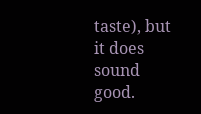taste), but it does sound good.